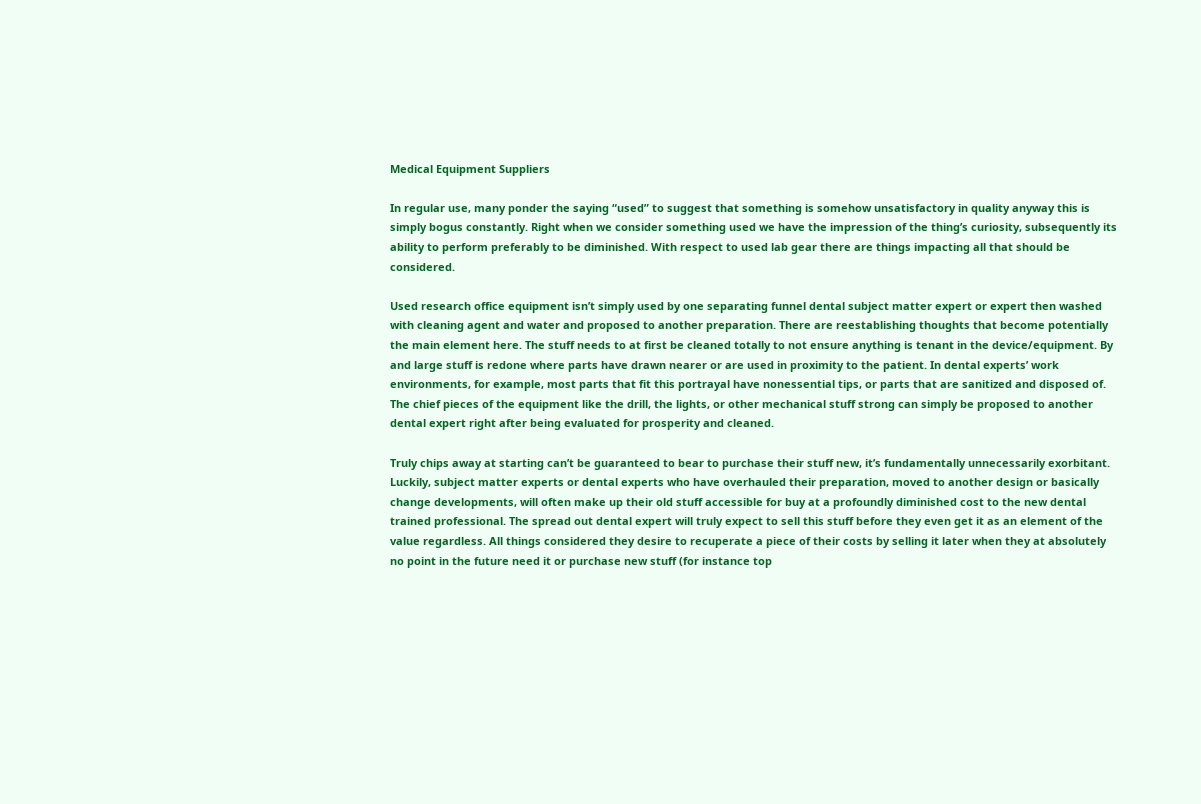Medical Equipment Suppliers

In regular use, many ponder the saying “used” to suggest that something is somehow unsatisfactory in quality anyway this is simply bogus constantly. Right when we consider something used we have the impression of the thing’s curiosity, subsequently its ability to perform preferably to be diminished. With respect to used lab gear there are things impacting all that should be considered.

Used research office equipment isn’t simply used by one separating funnel dental subject matter expert or expert then washed with cleaning agent and water and proposed to another preparation. There are reestablishing thoughts that become potentially the main element here. The stuff needs to at first be cleaned totally to not ensure anything is tenant in the device/equipment. By and large stuff is redone where parts have drawn nearer or are used in proximity to the patient. In dental experts’ work environments, for example, most parts that fit this portrayal have nonessential tips, or parts that are sanitized and disposed of. The chief pieces of the equipment like the drill, the lights, or other mechanical stuff strong can simply be proposed to another dental expert right after being evaluated for prosperity and cleaned.

Truly chips away at starting can’t be guaranteed to bear to purchase their stuff new, it’s fundamentally unnecessarily exorbitant. Luckily, subject matter experts or dental experts who have overhauled their preparation, moved to another design or basically change developments, will often make up their old stuff accessible for buy at a profoundly diminished cost to the new dental trained professional. The spread out dental expert will truly expect to sell this stuff before they even get it as an element of the value regardless. All things considered they desire to recuperate a piece of their costs by selling it later when they at absolutely no point in the future need it or purchase new stuff (for instance top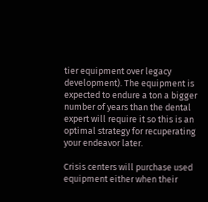tier equipment over legacy development). The equipment is expected to endure a ton a bigger number of years than the dental expert will require it so this is an optimal strategy for recuperating your endeavor later.

Crisis centers will purchase used equipment either when their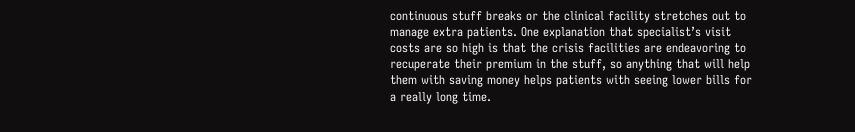continuous stuff breaks or the clinical facility stretches out to manage extra patients. One explanation that specialist’s visit costs are so high is that the crisis facilities are endeavoring to recuperate their premium in the stuff, so anything that will help them with saving money helps patients with seeing lower bills for a really long time.